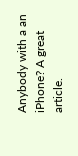Anybody with a an iPhone? A great article.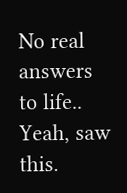No real answers to life..
Yeah, saw this.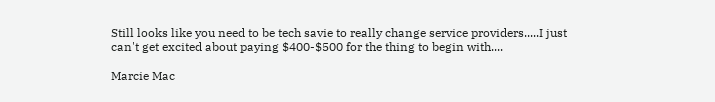Still looks like you need to be tech savie to really change service providers.....I just can't get excited about paying $400-$500 for the thing to begin with....

Marcie Mac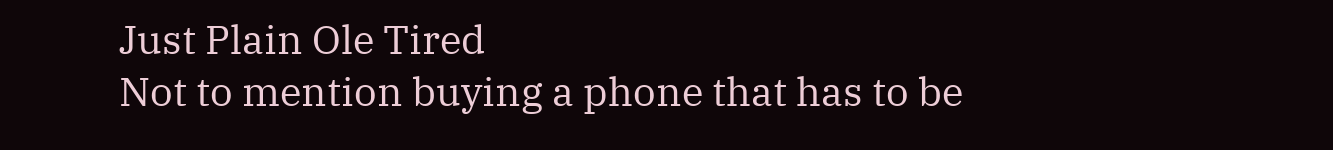Just Plain Ole Tired
Not to mention buying a phone that has to be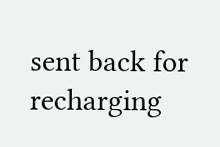sent back for recharging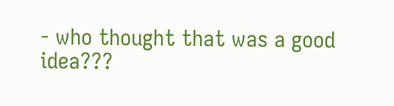- who thought that was a good idea???